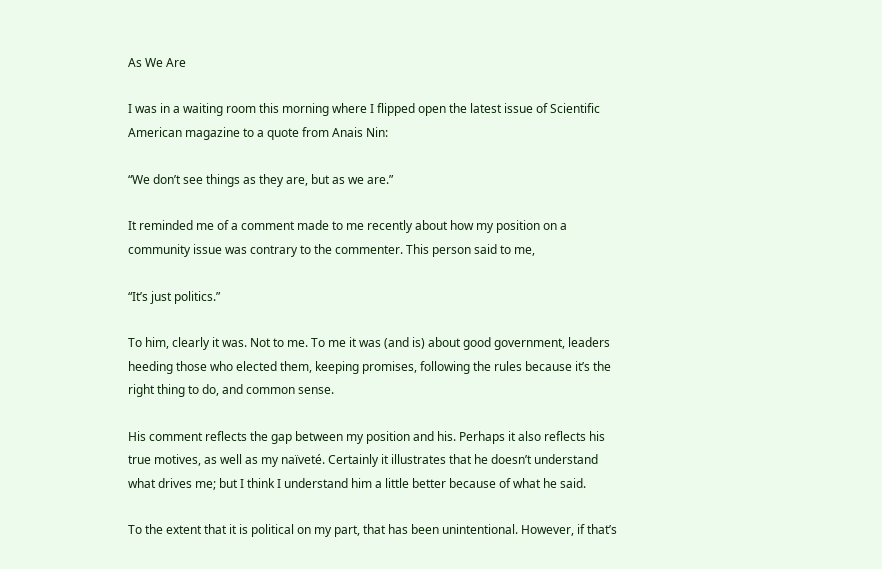As We Are

I was in a waiting room this morning where I flipped open the latest issue of Scientific American magazine to a quote from Anais Nin:

“We don’t see things as they are, but as we are.”

It reminded me of a comment made to me recently about how my position on a community issue was contrary to the commenter. This person said to me,

“It’s just politics.”

To him, clearly it was. Not to me. To me it was (and is) about good government, leaders heeding those who elected them, keeping promises, following the rules because it’s the right thing to do, and common sense.

His comment reflects the gap between my position and his. Perhaps it also reflects his true motives, as well as my naïveté. Certainly it illustrates that he doesn’t understand what drives me; but I think I understand him a little better because of what he said.

To the extent that it is political on my part, that has been unintentional. However, if that’s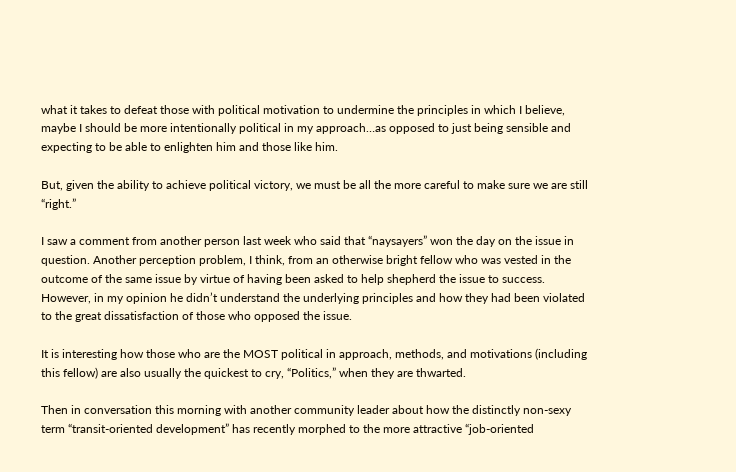what it takes to defeat those with political motivation to undermine the principles in which I believe, maybe I should be more intentionally political in my approach…as opposed to just being sensible and expecting to be able to enlighten him and those like him.

But, given the ability to achieve political victory, we must be all the more careful to make sure we are still “right.”

I saw a comment from another person last week who said that “naysayers” won the day on the issue in question. Another perception problem, I think, from an otherwise bright fellow who was vested in the outcome of the same issue by virtue of having been asked to help shepherd the issue to success. However, in my opinion he didn’t understand the underlying principles and how they had been violated to the great dissatisfaction of those who opposed the issue.

It is interesting how those who are the MOST political in approach, methods, and motivations (including this fellow) are also usually the quickest to cry, “Politics,” when they are thwarted.

Then in conversation this morning with another community leader about how the distinctly non-sexy term “transit-oriented development” has recently morphed to the more attractive “job-oriented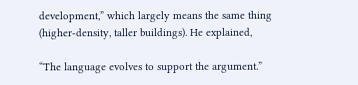development,” which largely means the same thing (higher-density, taller buildings). He explained,

“The language evolves to support the argument.”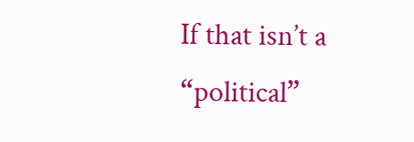If that isn’t a “political”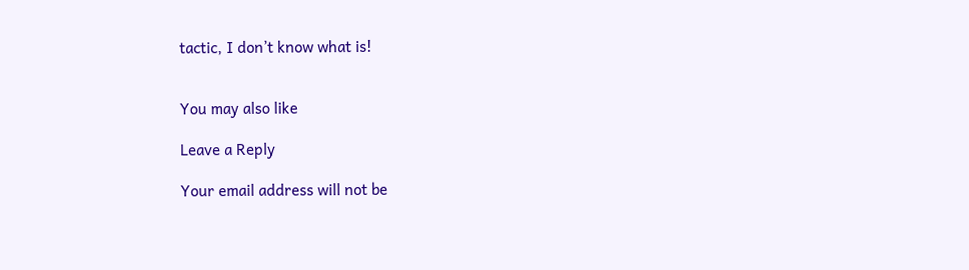tactic, I don’t know what is!


You may also like

Leave a Reply

Your email address will not be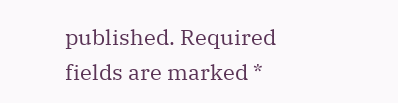published. Required fields are marked *